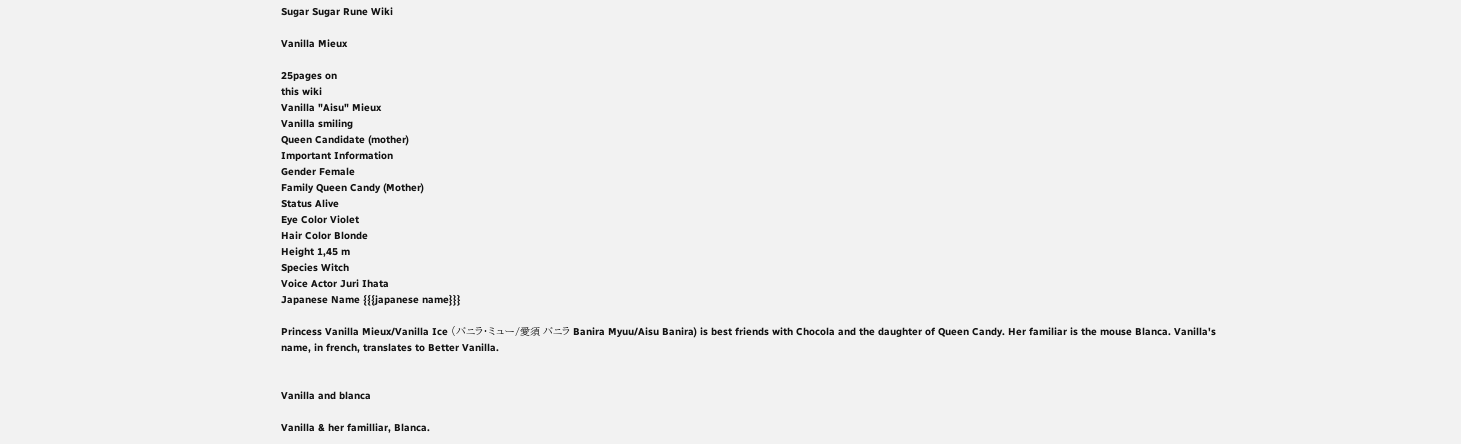Sugar Sugar Rune Wiki

Vanilla Mieux

25pages on
this wiki
Vanilla "Aisu" Mieux
Vanilla smiling
Queen Candidate (mother)
Important Information
Gender Female
Family Queen Candy (Mother)
Status Alive
Eye Color Violet
Hair Color Blonde
Height 1,45 m
Species Witch
Voice Actor Juri Ihata
Japanese Name {{{japanese name}}}

Princess Vanilla Mieux/Vanilla Ice (バニラ・ミュー/愛須 バニラ Banira Myuu/Aisu Banira) is best friends with Chocola and the daughter of Queen Candy. Her familiar is the mouse Blanca. Vanilla's name, in french, translates to Better Vanilla.


Vanilla and blanca

Vanilla & her familliar, Blanca.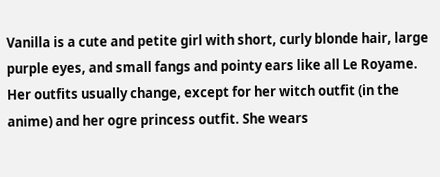Vanilla is a cute and petite girl with short, curly blonde hair, large purple eyes, and small fangs and pointy ears like all Le Royame. Her outfits usually change, except for her witch outfit (in the anime) and her ogre princess outfit. She wears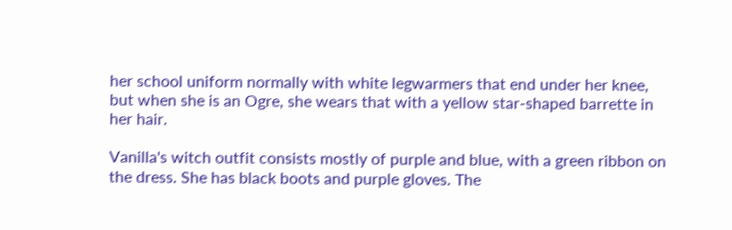her school uniform normally with white legwarmers that end under her knee, but when she is an Ogre, she wears that with a yellow star-shaped barrette in her hair.

Vanilla's witch outfit consists mostly of purple and blue, with a green ribbon on the dress. She has black boots and purple gloves. The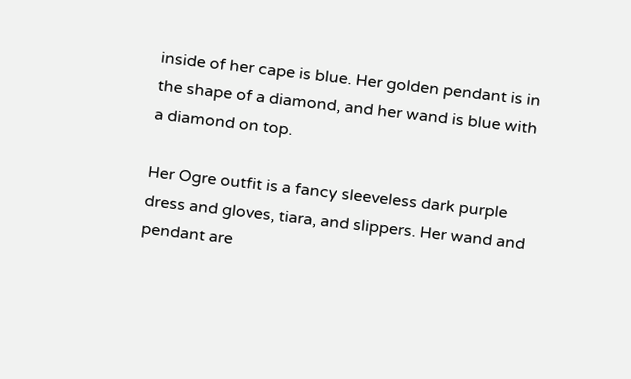inside of her cape is blue. Her golden pendant is in the shape of a diamond, and her wand is blue with a diamond on top.

Her Ogre outfit is a fancy sleeveless dark purple dress and gloves, tiara, and slippers. Her wand and pendant are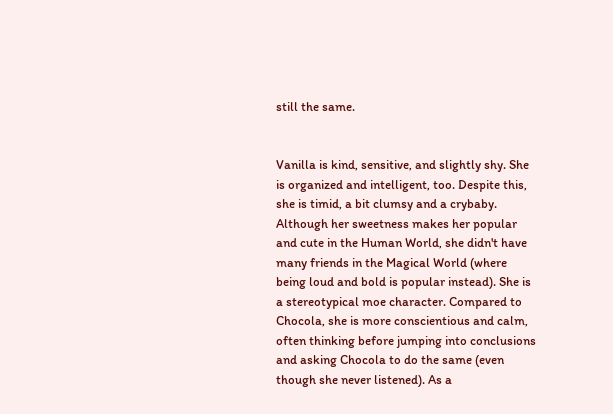still the same.


Vanilla is kind, sensitive, and slightly shy. She is organized and intelligent, too. Despite this, she is timid, a bit clumsy and a crybaby. Although her sweetness makes her popular and cute in the Human World, she didn't have many friends in the Magical World (where being loud and bold is popular instead). She is a stereotypical moe character. Compared to Chocola, she is more conscientious and calm, often thinking before jumping into conclusions and asking Chocola to do the same (even though she never listened). As a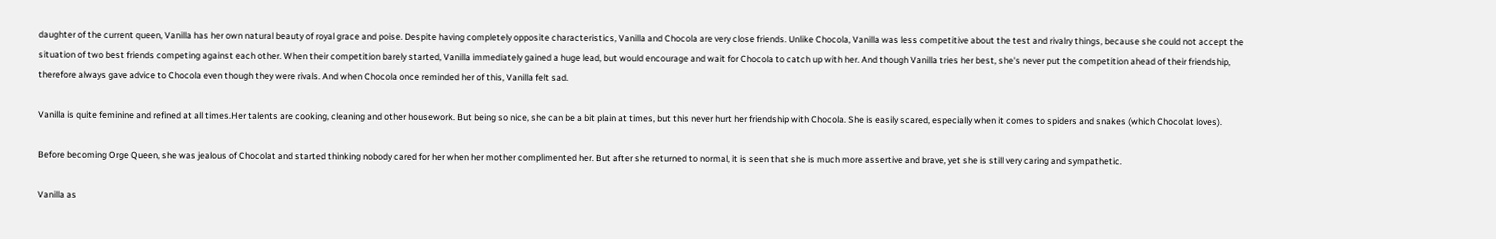daughter of the current queen, Vanilla has her own natural beauty of royal grace and poise. Despite having completely opposite characteristics, Vanilla and Chocola are very close friends. Unlike Chocola, Vanilla was less competitive about the test and rivalry things, because she could not accept the situation of two best friends competing against each other. When their competition barely started, Vanilla immediately gained a huge lead, but would encourage and wait for Chocola to catch up with her. And though Vanilla tries her best, she's never put the competition ahead of their friendship, therefore always gave advice to Chocola even though they were rivals. And when Chocola once reminded her of this, Vanilla felt sad.

Vanilla is quite feminine and refined at all times.Her talents are cooking, cleaning and other housework. But being so nice, she can be a bit plain at times, but this never hurt her friendship with Chocola. She is easily scared, especially when it comes to spiders and snakes (which Chocolat loves).

Before becoming Orge Queen, she was jealous of Chocolat and started thinking nobody cared for her when her mother complimented her. But after she returned to normal, it is seen that she is much more assertive and brave, yet she is still very caring and sympathetic.

Vanilla as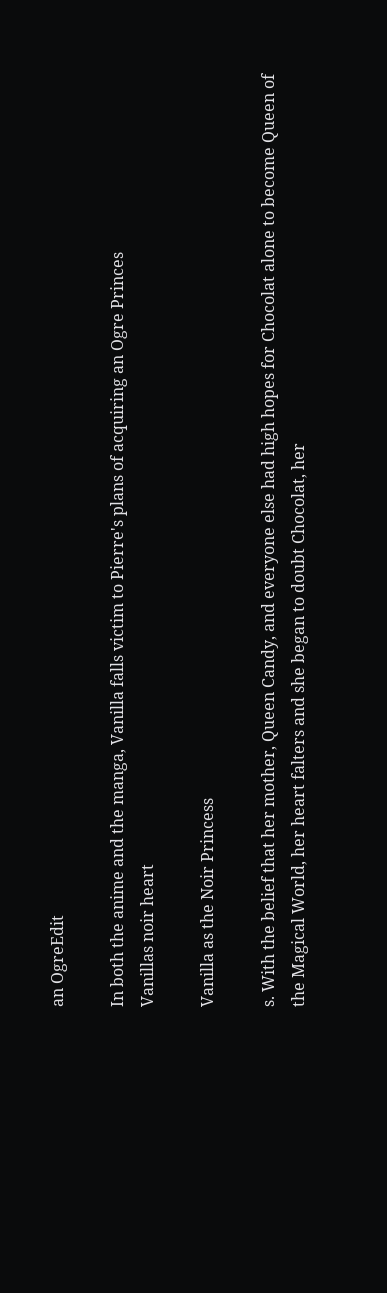an OgreEdit

In both the anime and the manga, Vanilla falls victim to Pierre's plans of acquiring an Ogre Princes
Vanillas noir heart

Vanilla as the Noir Princess

s. With the belief that her mother, Queen Candy, and everyone else had high hopes for Chocolat alone to become Queen of the Magical World, her heart falters and she began to doubt Chocolat, her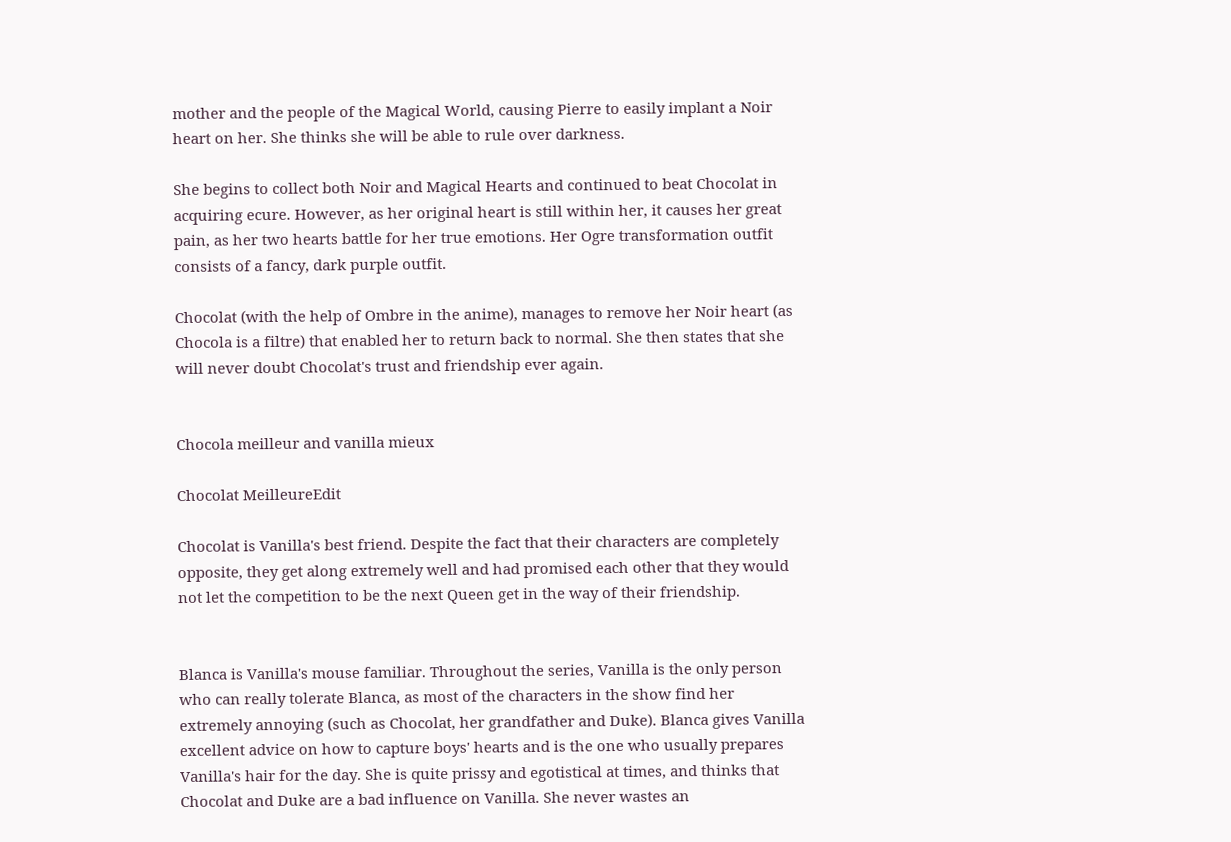mother and the people of the Magical World, causing Pierre to easily implant a Noir heart on her. She thinks she will be able to rule over darkness.

She begins to collect both Noir and Magical Hearts and continued to beat Chocolat in acquiring ecure. However, as her original heart is still within her, it causes her great pain, as her two hearts battle for her true emotions. Her Ogre transformation outfit consists of a fancy, dark purple outfit.

Chocolat (with the help of Ombre in the anime), manages to remove her Noir heart (as Chocola is a filtre) that enabled her to return back to normal. She then states that she will never doubt Chocolat's trust and friendship ever again.


Chocola meilleur and vanilla mieux

Chocolat MeilleureEdit

Chocolat is Vanilla's best friend. Despite the fact that their characters are completely opposite, they get along extremely well and had promised each other that they would not let the competition to be the next Queen get in the way of their friendship.


Blanca is Vanilla's mouse familiar. Throughout the series, Vanilla is the only person who can really tolerate Blanca, as most of the characters in the show find her extremely annoying (such as Chocolat, her grandfather and Duke). Blanca gives Vanilla excellent advice on how to capture boys' hearts and is the one who usually prepares Vanilla's hair for the day. She is quite prissy and egotistical at times, and thinks that Chocolat and Duke are a bad influence on Vanilla. She never wastes an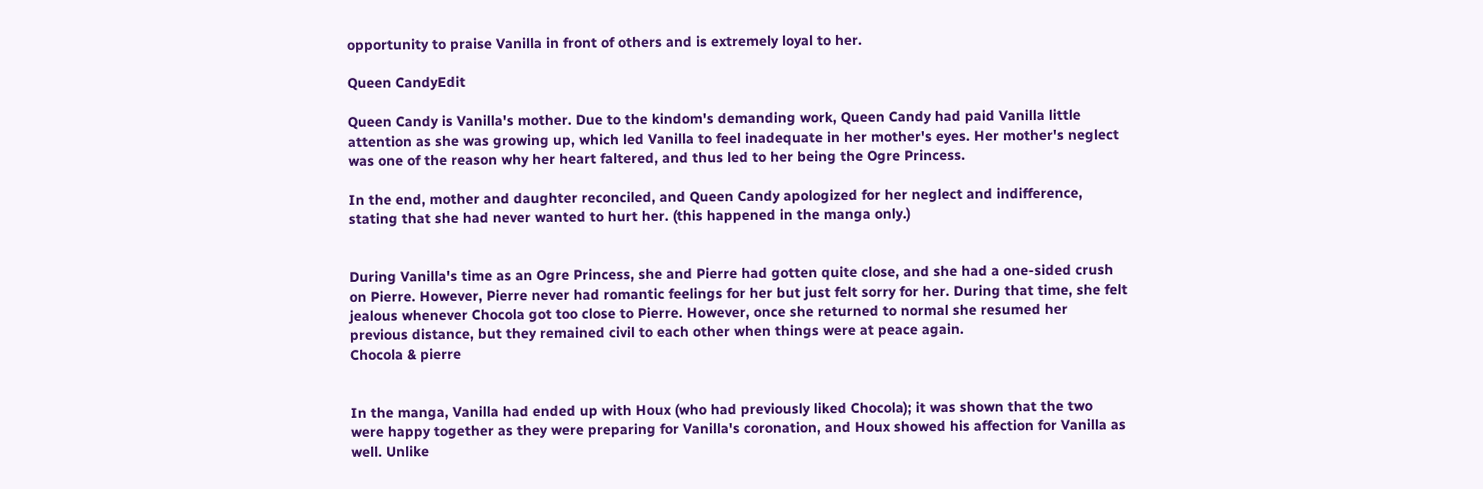opportunity to praise Vanilla in front of others and is extremely loyal to her.

Queen CandyEdit

Queen Candy is Vanilla's mother. Due to the kindom's demanding work, Queen Candy had paid Vanilla little attention as she was growing up, which led Vanilla to feel inadequate in her mother's eyes. Her mother's neglect was one of the reason why her heart faltered, and thus led to her being the Ogre Princess.

In the end, mother and daughter reconciled, and Queen Candy apologized for her neglect and indifference, stating that she had never wanted to hurt her. (this happened in the manga only.)


During Vanilla's time as an Ogre Princess, she and Pierre had gotten quite close, and she had a one-sided crush on Pierre. However, Pierre never had romantic feelings for her but just felt sorry for her. During that time, she felt jealous whenever Chocola got too close to Pierre. However, once she returned to normal she resumed her previous distance, but they remained civil to each other when things were at peace again.
Chocola & pierre


In the manga, Vanilla had ended up with Houx (who had previously liked Chocola); it was shown that the two were happy together as they were preparing for Vanilla's coronation, and Houx showed his affection for Vanilla as well. Unlike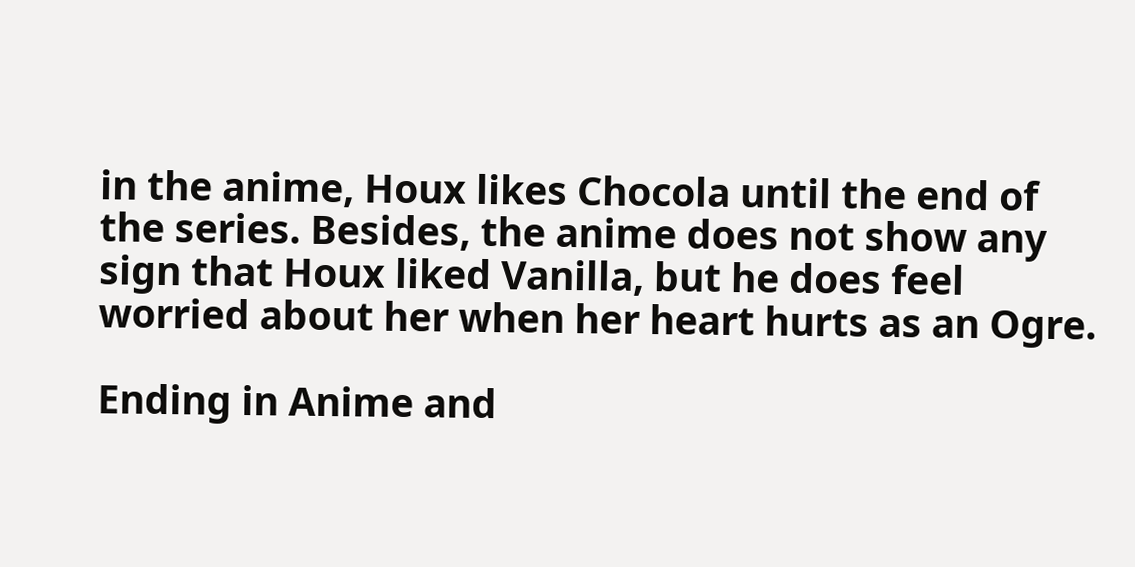in the anime, Houx likes Chocola until the end of the series. Besides, the anime does not show any sign that Houx liked Vanilla, but he does feel worried about her when her heart hurts as an Ogre.

Ending in Anime and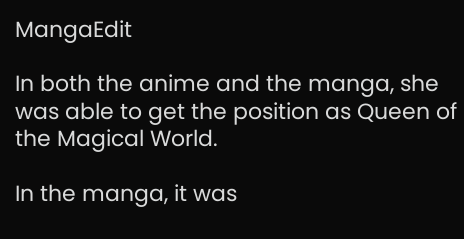MangaEdit

In both the anime and the manga, she was able to get the position as Queen of the Magical World.

In the manga, it was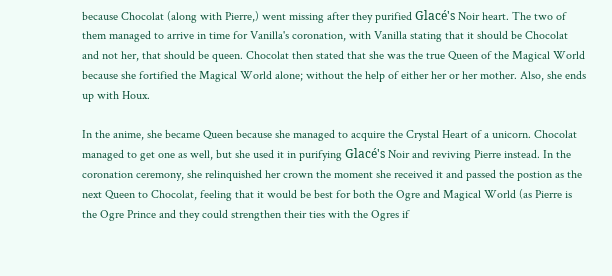because Chocolat (along with Pierre,) went missing after they purified Glacé's Noir heart. The two of them managed to arrive in time for Vanilla's coronation, with Vanilla stating that it should be Chocolat and not her, that should be queen. Chocolat then stated that she was the true Queen of the Magical World because she fortified the Magical World alone; without the help of either her or her mother. Also, she ends up with Houx.

In the anime, she became Queen because she managed to acquire the Crystal Heart of a unicorn. Chocolat managed to get one as well, but she used it in purifying Glacé's Noir and reviving Pierre instead. In the coronation ceremony, she relinquished her crown the moment she received it and passed the postion as the next Queen to Chocolat, feeling that it would be best for both the Ogre and Magical World (as Pierre is the Ogre Prince and they could strengthen their ties with the Ogres if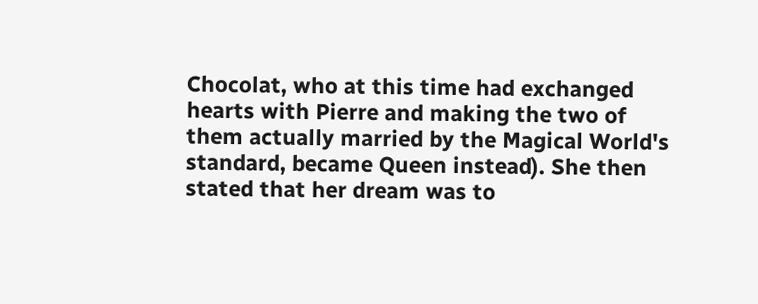Chocolat, who at this time had exchanged hearts with Pierre and making the two of them actually married by the Magical World's standard, became Queen instead). She then stated that her dream was to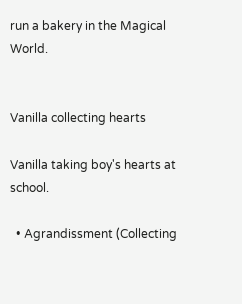run a bakery in the Magical World.


Vanilla collecting hearts

Vanilla taking boy's hearts at school.

  • Agrandissment (Collecting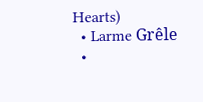Hearts)
  • Larme Grêle
  •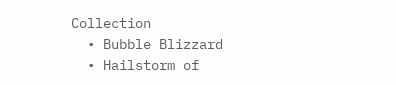Collection
  • Bubble Blizzard
  • Hailstorm of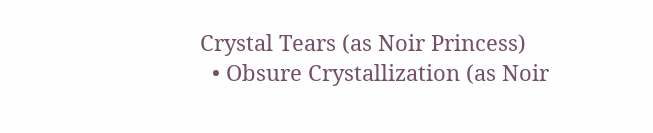Crystal Tears (as Noir Princess)
  • Obsure Crystallization (as Noir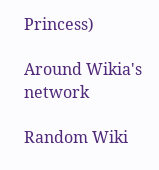Princess)

Around Wikia's network

Random Wiki